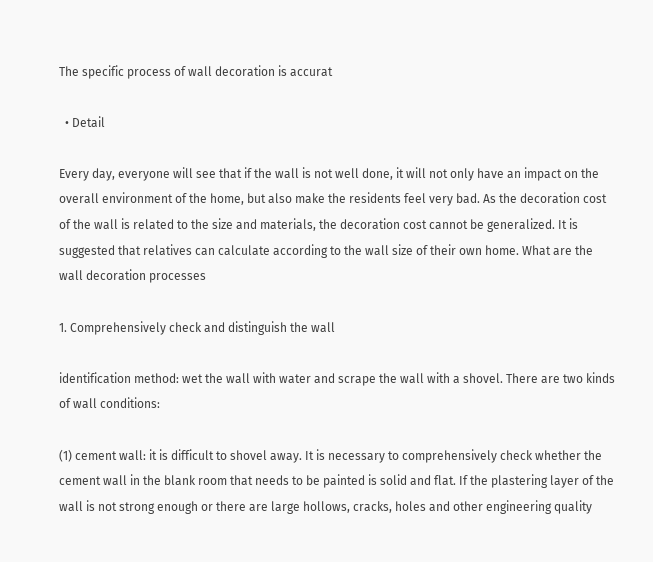The specific process of wall decoration is accurat

  • Detail

Every day, everyone will see that if the wall is not well done, it will not only have an impact on the overall environment of the home, but also make the residents feel very bad. As the decoration cost of the wall is related to the size and materials, the decoration cost cannot be generalized. It is suggested that relatives can calculate according to the wall size of their own home. What are the wall decoration processes

1. Comprehensively check and distinguish the wall

identification method: wet the wall with water and scrape the wall with a shovel. There are two kinds of wall conditions:

(1) cement wall: it is difficult to shovel away. It is necessary to comprehensively check whether the cement wall in the blank room that needs to be painted is solid and flat. If the plastering layer of the wall is not strong enough or there are large hollows, cracks, holes and other engineering quality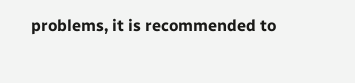problems, it is recommended to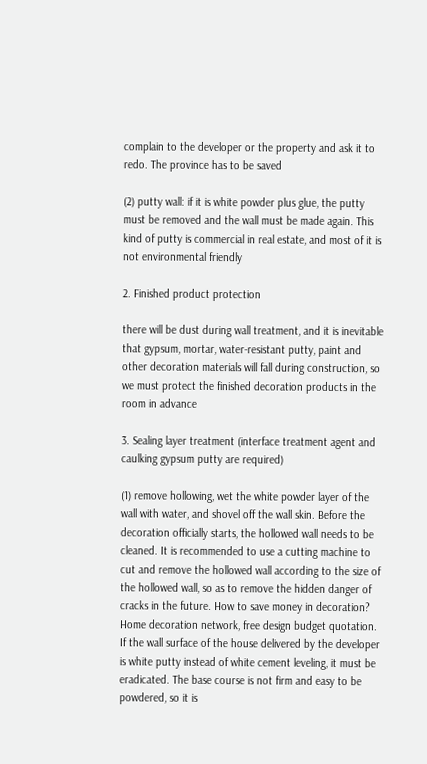complain to the developer or the property and ask it to redo. The province has to be saved

(2) putty wall: if it is white powder plus glue, the putty must be removed and the wall must be made again. This kind of putty is commercial in real estate, and most of it is not environmental friendly

2. Finished product protection

there will be dust during wall treatment, and it is inevitable that gypsum, mortar, water-resistant putty, paint and other decoration materials will fall during construction, so we must protect the finished decoration products in the room in advance

3. Sealing layer treatment (interface treatment agent and caulking gypsum putty are required)

(1) remove hollowing, wet the white powder layer of the wall with water, and shovel off the wall skin. Before the decoration officially starts, the hollowed wall needs to be cleaned. It is recommended to use a cutting machine to cut and remove the hollowed wall according to the size of the hollowed wall, so as to remove the hidden danger of cracks in the future. How to save money in decoration? Home decoration network, free design budget quotation. If the wall surface of the house delivered by the developer is white putty instead of white cement leveling, it must be eradicated. The base course is not firm and easy to be powdered, so it is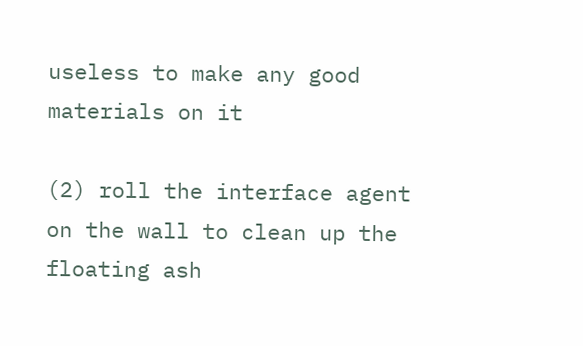useless to make any good materials on it

(2) roll the interface agent on the wall to clean up the floating ash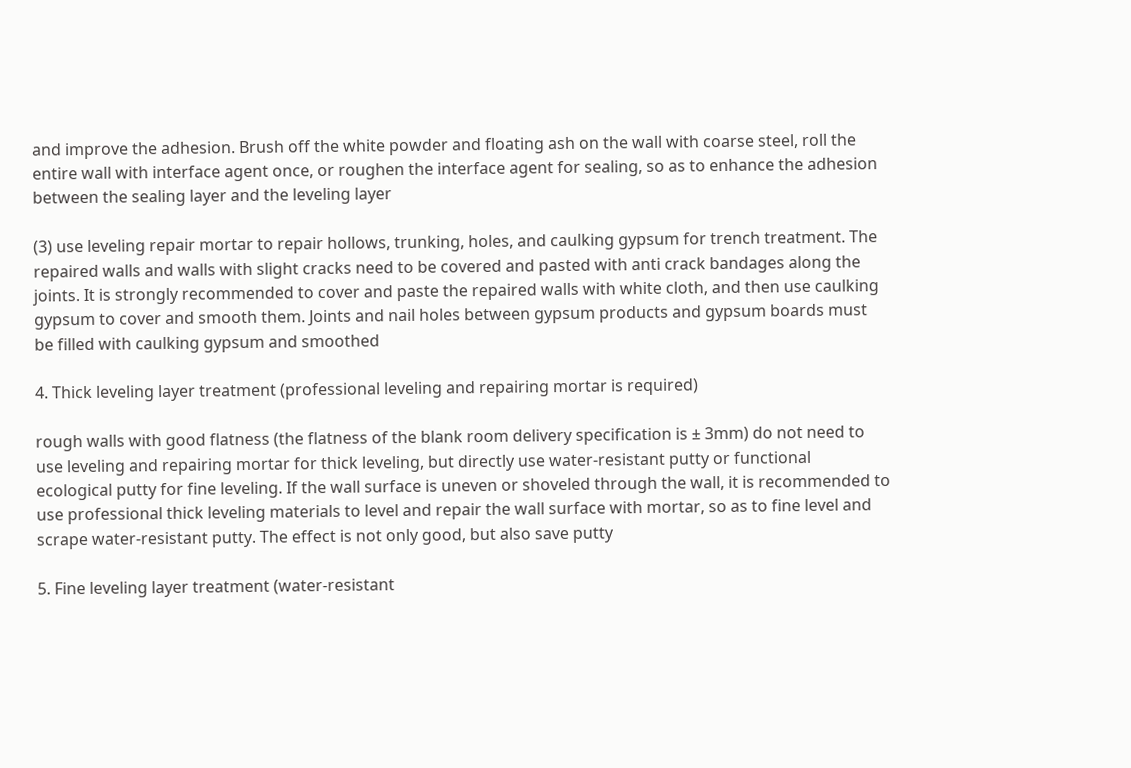and improve the adhesion. Brush off the white powder and floating ash on the wall with coarse steel, roll the entire wall with interface agent once, or roughen the interface agent for sealing, so as to enhance the adhesion between the sealing layer and the leveling layer

(3) use leveling repair mortar to repair hollows, trunking, holes, and caulking gypsum for trench treatment. The repaired walls and walls with slight cracks need to be covered and pasted with anti crack bandages along the joints. It is strongly recommended to cover and paste the repaired walls with white cloth, and then use caulking gypsum to cover and smooth them. Joints and nail holes between gypsum products and gypsum boards must be filled with caulking gypsum and smoothed

4. Thick leveling layer treatment (professional leveling and repairing mortar is required)

rough walls with good flatness (the flatness of the blank room delivery specification is ± 3mm) do not need to use leveling and repairing mortar for thick leveling, but directly use water-resistant putty or functional ecological putty for fine leveling. If the wall surface is uneven or shoveled through the wall, it is recommended to use professional thick leveling materials to level and repair the wall surface with mortar, so as to fine level and scrape water-resistant putty. The effect is not only good, but also save putty

5. Fine leveling layer treatment (water-resistant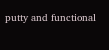putty and functional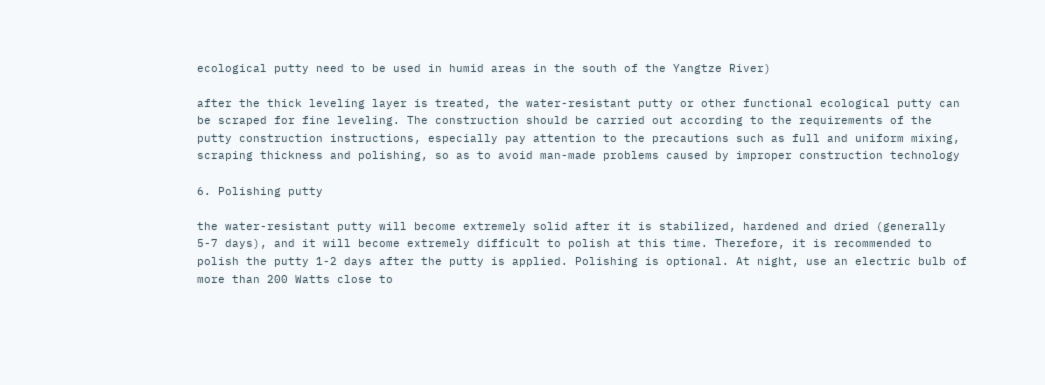ecological putty need to be used in humid areas in the south of the Yangtze River)

after the thick leveling layer is treated, the water-resistant putty or other functional ecological putty can be scraped for fine leveling. The construction should be carried out according to the requirements of the putty construction instructions, especially pay attention to the precautions such as full and uniform mixing, scraping thickness and polishing, so as to avoid man-made problems caused by improper construction technology

6. Polishing putty

the water-resistant putty will become extremely solid after it is stabilized, hardened and dried (generally 5-7 days), and it will become extremely difficult to polish at this time. Therefore, it is recommended to polish the putty 1-2 days after the putty is applied. Polishing is optional. At night, use an electric bulb of more than 200 Watts close to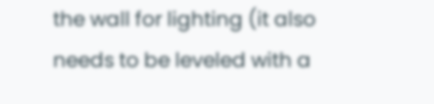the wall for lighting (it also needs to be leveled with a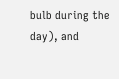bulb during the day), and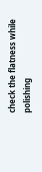check the flatness while polishing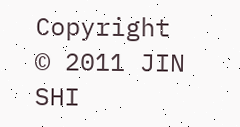Copyright © 2011 JIN SHI